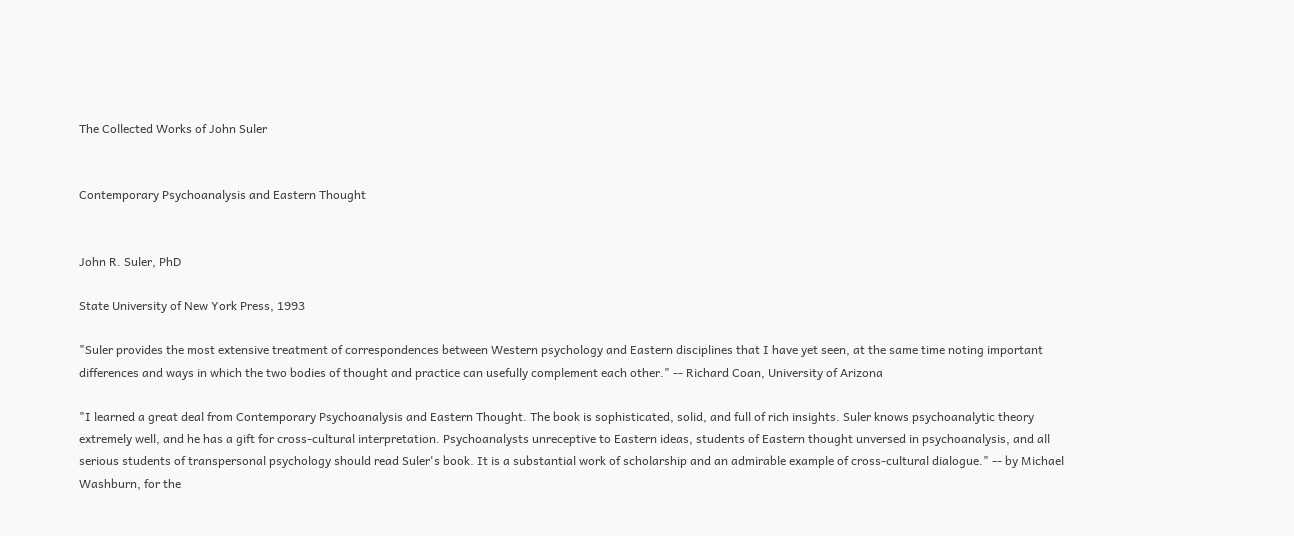The Collected Works of John Suler


Contemporary Psychoanalysis and Eastern Thought


John R. Suler, PhD

State University of New York Press, 1993

"Suler provides the most extensive treatment of correspondences between Western psychology and Eastern disciplines that I have yet seen, at the same time noting important differences and ways in which the two bodies of thought and practice can usefully complement each other." -- Richard Coan, University of Arizona

"I learned a great deal from Contemporary Psychoanalysis and Eastern Thought. The book is sophisticated, solid, and full of rich insights. Suler knows psychoanalytic theory extremely well, and he has a gift for cross-cultural interpretation. Psychoanalysts unreceptive to Eastern ideas, students of Eastern thought unversed in psychoanalysis, and all serious students of transpersonal psychology should read Suler's book. It is a substantial work of scholarship and an admirable example of cross-cultural dialogue." -- by Michael Washburn, for the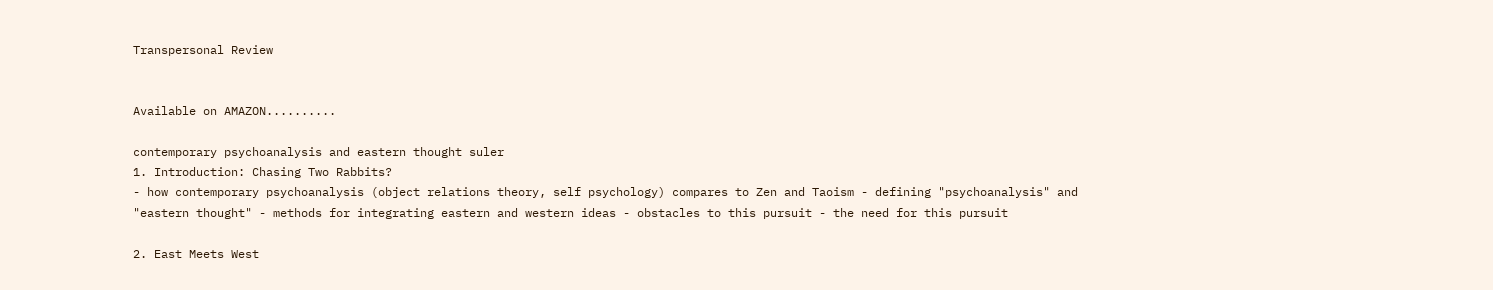Transpersonal Review


Available on AMAZON..........

contemporary psychoanalysis and eastern thought suler
1. Introduction: Chasing Two Rabbits?
- how contemporary psychoanalysis (object relations theory, self psychology) compares to Zen and Taoism - defining "psychoanalysis" and "eastern thought" - methods for integrating eastern and western ideas - obstacles to this pursuit - the need for this pursuit

2. East Meets West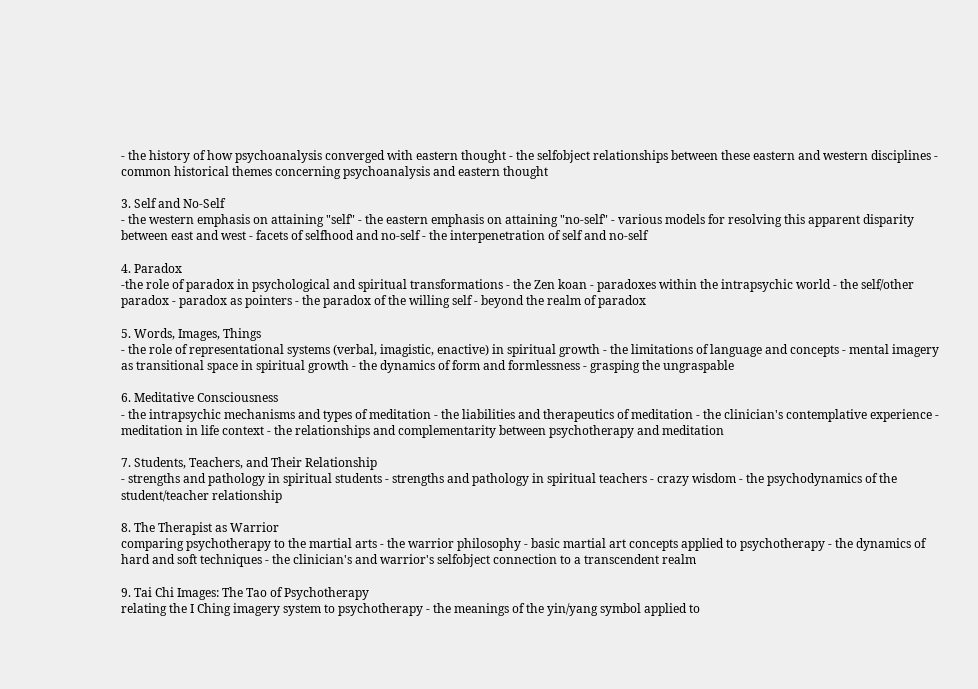- the history of how psychoanalysis converged with eastern thought - the selfobject relationships between these eastern and western disciplines - common historical themes concerning psychoanalysis and eastern thought

3. Self and No-Self
- the western emphasis on attaining "self" - the eastern emphasis on attaining "no-self" - various models for resolving this apparent disparity between east and west - facets of selfhood and no-self - the interpenetration of self and no-self

4. Paradox
-the role of paradox in psychological and spiritual transformations - the Zen koan - paradoxes within the intrapsychic world - the self/other paradox - paradox as pointers - the paradox of the willing self - beyond the realm of paradox

5. Words, Images, Things
- the role of representational systems (verbal, imagistic, enactive) in spiritual growth - the limitations of language and concepts - mental imagery as transitional space in spiritual growth - the dynamics of form and formlessness - grasping the ungraspable

6. Meditative Consciousness
- the intrapsychic mechanisms and types of meditation - the liabilities and therapeutics of meditation - the clinician's contemplative experience - meditation in life context - the relationships and complementarity between psychotherapy and meditation

7. Students, Teachers, and Their Relationship
- strengths and pathology in spiritual students - strengths and pathology in spiritual teachers - crazy wisdom - the psychodynamics of the student/teacher relationship

8. The Therapist as Warrior
comparing psychotherapy to the martial arts - the warrior philosophy - basic martial art concepts applied to psychotherapy - the dynamics of hard and soft techniques - the clinician's and warrior's selfobject connection to a transcendent realm

9. Tai Chi Images: The Tao of Psychotherapy
relating the I Ching imagery system to psychotherapy - the meanings of the yin/yang symbol applied to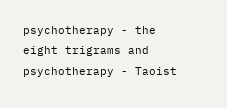psychotherapy - the eight trigrams and psychotherapy - Taoist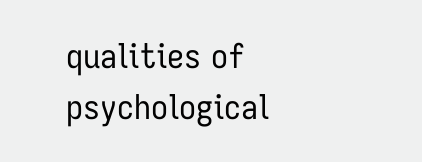qualities of psychological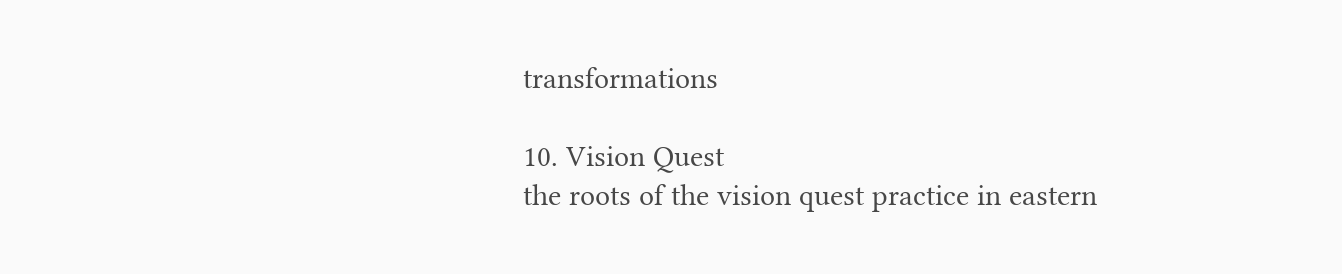transformations

10. Vision Quest
the roots of the vision quest practice in eastern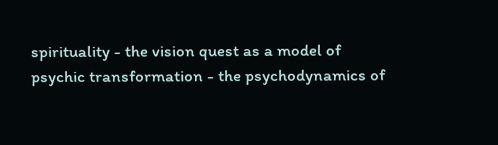spirituality - the vision quest as a model of psychic transformation - the psychodynamics of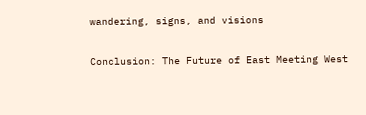wandering, signs, and visions

Conclusion: The Future of East Meeting West